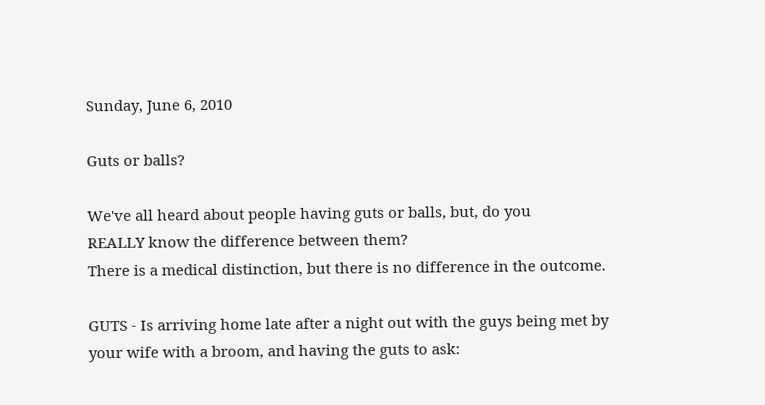Sunday, June 6, 2010

Guts or balls?

We've all heard about people having guts or balls, but, do you
REALLY know the difference between them?
There is a medical distinction, but there is no difference in the outcome.

GUTS - Is arriving home late after a night out with the guys being met by
your wife with a broom, and having the guts to ask: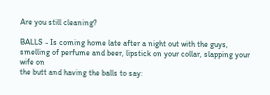Are you still cleaning?

BALLS - Is coming home late after a night out with the guys,
smelling of perfume and beer, lipstick on your collar, slapping your wife on
the butt and having the balls to say: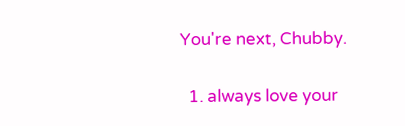You're next, Chubby.


  1. always love your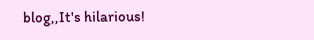blog,,It's hilarious!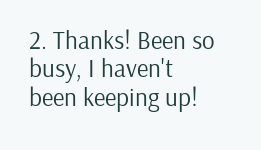2. Thanks! Been so busy, I haven't been keeping up!